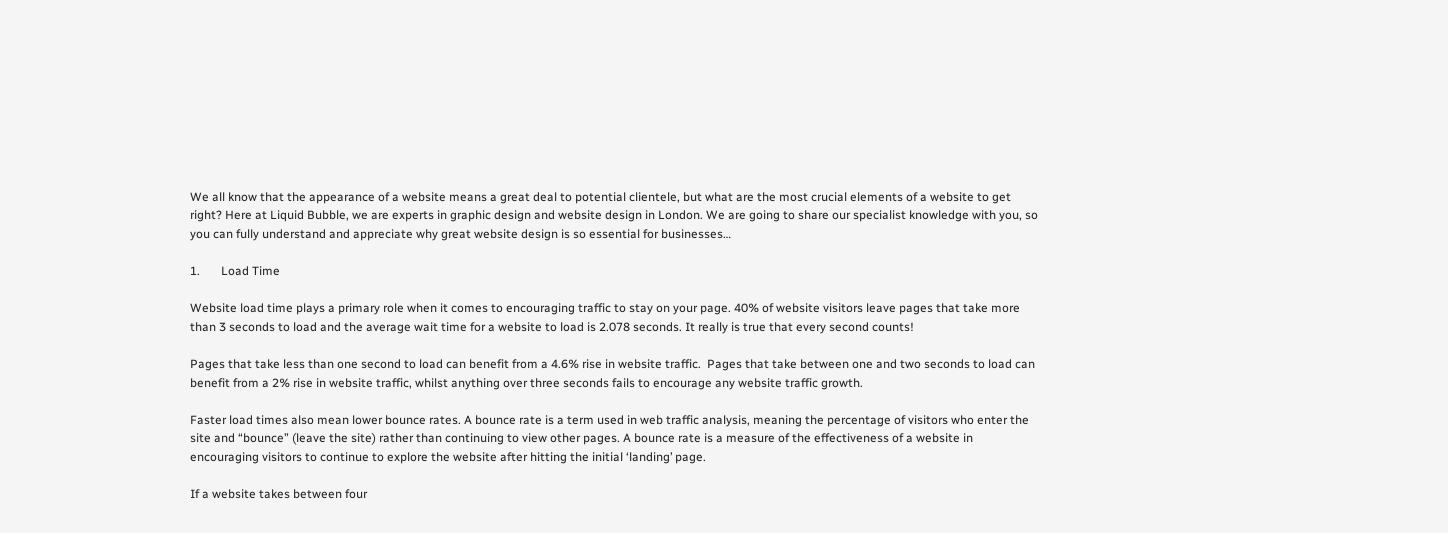We all know that the appearance of a website means a great deal to potential clientele, but what are the most crucial elements of a website to get right? Here at Liquid Bubble, we are experts in graphic design and website design in London. We are going to share our specialist knowledge with you, so you can fully understand and appreciate why great website design is so essential for businesses…

1.       Load Time

Website load time plays a primary role when it comes to encouraging traffic to stay on your page. 40% of website visitors leave pages that take more than 3 seconds to load and the average wait time for a website to load is 2.078 seconds. It really is true that every second counts!

Pages that take less than one second to load can benefit from a 4.6% rise in website traffic.  Pages that take between one and two seconds to load can benefit from a 2% rise in website traffic, whilst anything over three seconds fails to encourage any website traffic growth.

Faster load times also mean lower bounce rates. A bounce rate is a term used in web traffic analysis, meaning the percentage of visitors who enter the site and “bounce” (leave the site) rather than continuing to view other pages. A bounce rate is a measure of the effectiveness of a website in encouraging visitors to continue to explore the website after hitting the initial ‘landing’ page.

If a website takes between four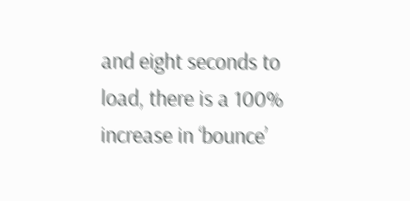and eight seconds to load, there is a 100% increase in ‘bounce’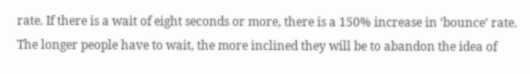rate. If there is a wait of eight seconds or more, there is a 150% increase in ‘bounce’ rate. The longer people have to wait, the more inclined they will be to abandon the idea of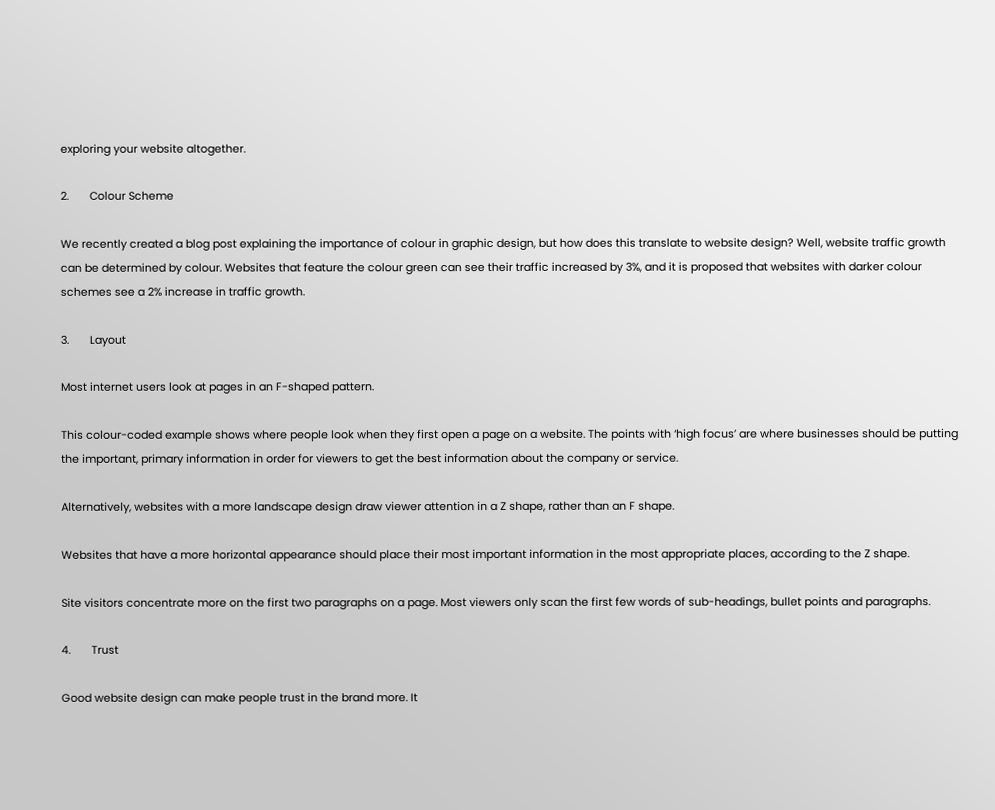exploring your website altogether.

2.       Colour Scheme

We recently created a blog post explaining the importance of colour in graphic design, but how does this translate to website design? Well, website traffic growth can be determined by colour. Websites that feature the colour green can see their traffic increased by 3%, and it is proposed that websites with darker colour schemes see a 2% increase in traffic growth.

3.       Layout

Most internet users look at pages in an F-shaped pattern.

This colour-coded example shows where people look when they first open a page on a website. The points with ‘high focus’ are where businesses should be putting the important, primary information in order for viewers to get the best information about the company or service.

Alternatively, websites with a more landscape design draw viewer attention in a Z shape, rather than an F shape.

Websites that have a more horizontal appearance should place their most important information in the most appropriate places, according to the Z shape.

Site visitors concentrate more on the first two paragraphs on a page. Most viewers only scan the first few words of sub-headings, bullet points and paragraphs.

4.       Trust

Good website design can make people trust in the brand more. It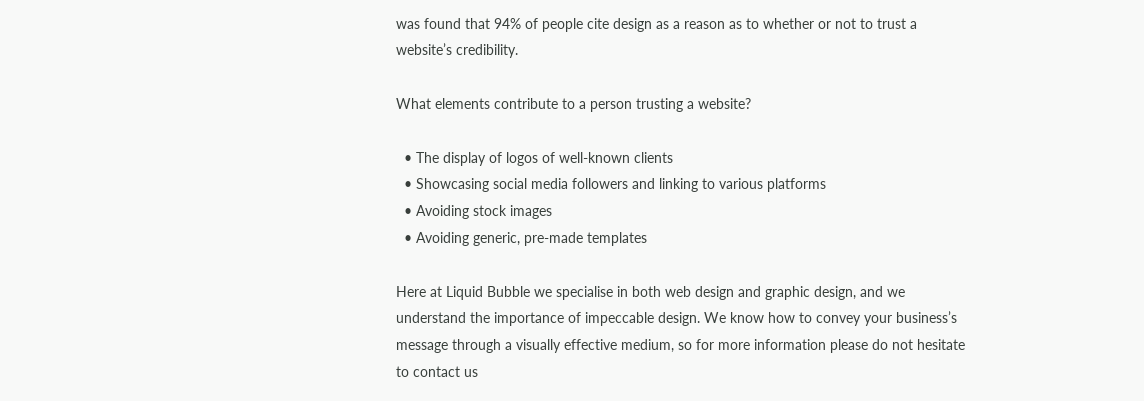was found that 94% of people cite design as a reason as to whether or not to trust a website’s credibility.

What elements contribute to a person trusting a website?

  • The display of logos of well-known clients
  • Showcasing social media followers and linking to various platforms
  • Avoiding stock images
  • Avoiding generic, pre-made templates

Here at Liquid Bubble we specialise in both web design and graphic design, and we understand the importance of impeccable design. We know how to convey your business’s message through a visually effective medium, so for more information please do not hesitate to contact us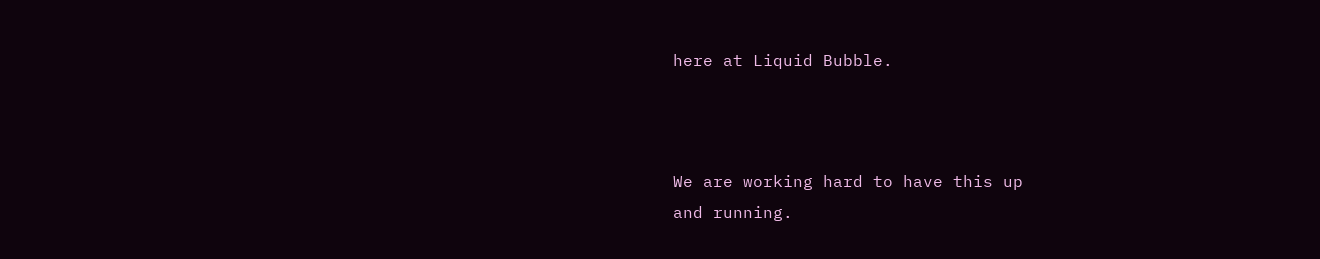here at Liquid Bubble.



We are working hard to have this up
and running.